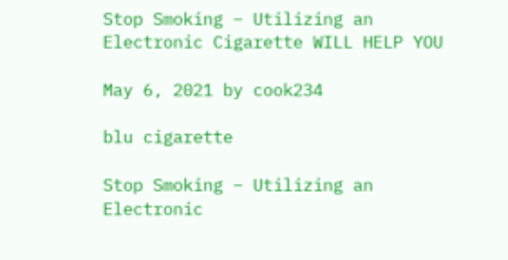Stop Smoking – Utilizing an Electronic Cigarette WILL HELP YOU

May 6, 2021 by cook234

blu cigarette

Stop Smoking – Utilizing an Electronic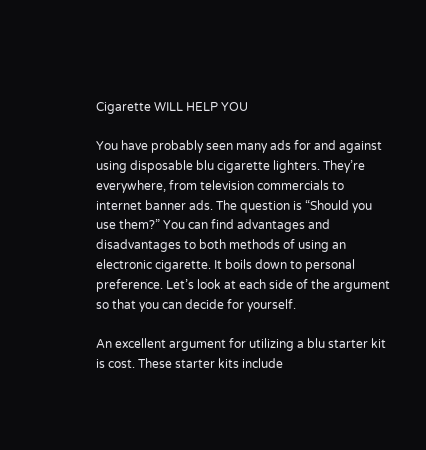Cigarette WILL HELP YOU

You have probably seen many ads for and against using disposable blu cigarette lighters. They’re everywhere, from television commercials to internet banner ads. The question is “Should you use them?” You can find advantages and disadvantages to both methods of using an electronic cigarette. It boils down to personal preference. Let’s look at each side of the argument so that you can decide for yourself.

An excellent argument for utilizing a blu starter kit is cost. These starter kits include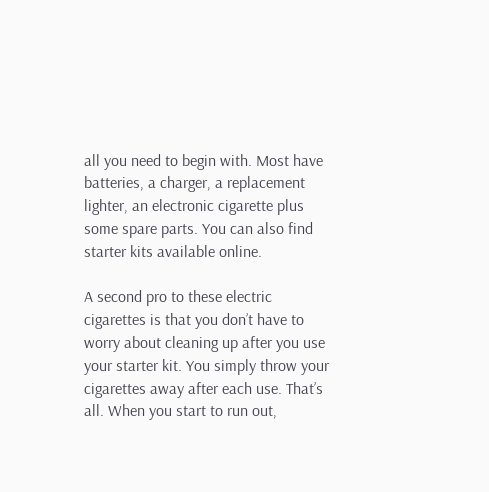all you need to begin with. Most have batteries, a charger, a replacement lighter, an electronic cigarette plus some spare parts. You can also find starter kits available online.

A second pro to these electric cigarettes is that you don’t have to worry about cleaning up after you use your starter kit. You simply throw your cigarettes away after each use. That’s all. When you start to run out,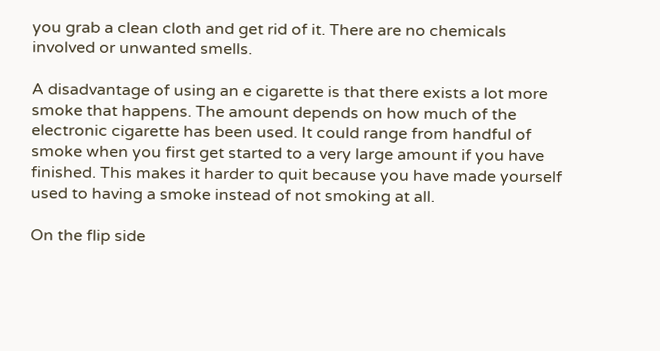you grab a clean cloth and get rid of it. There are no chemicals involved or unwanted smells.

A disadvantage of using an e cigarette is that there exists a lot more smoke that happens. The amount depends on how much of the electronic cigarette has been used. It could range from handful of smoke when you first get started to a very large amount if you have finished. This makes it harder to quit because you have made yourself used to having a smoke instead of not smoking at all.

On the flip side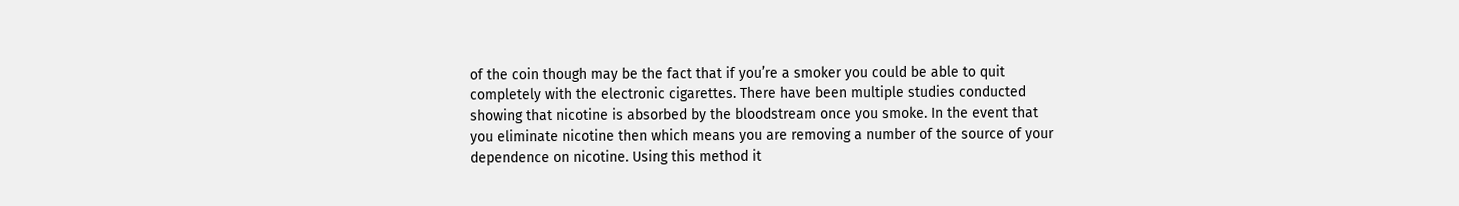of the coin though may be the fact that if you’re a smoker you could be able to quit completely with the electronic cigarettes. There have been multiple studies conducted showing that nicotine is absorbed by the bloodstream once you smoke. In the event that you eliminate nicotine then which means you are removing a number of the source of your dependence on nicotine. Using this method it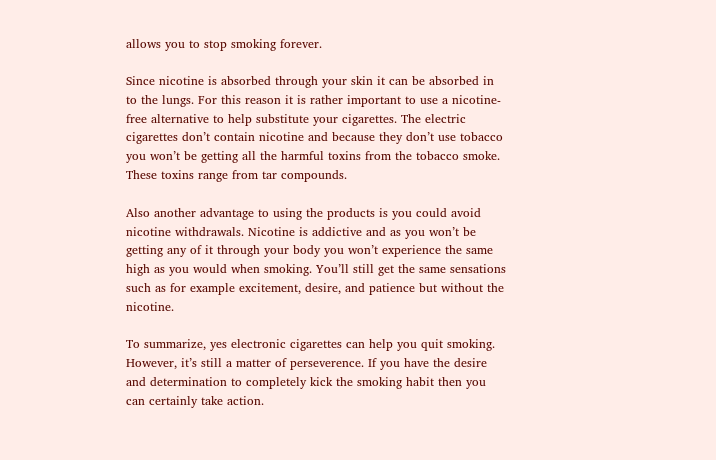allows you to stop smoking forever.

Since nicotine is absorbed through your skin it can be absorbed in to the lungs. For this reason it is rather important to use a nicotine-free alternative to help substitute your cigarettes. The electric cigarettes don’t contain nicotine and because they don’t use tobacco you won’t be getting all the harmful toxins from the tobacco smoke. These toxins range from tar compounds.

Also another advantage to using the products is you could avoid nicotine withdrawals. Nicotine is addictive and as you won’t be getting any of it through your body you won’t experience the same high as you would when smoking. You’ll still get the same sensations such as for example excitement, desire, and patience but without the nicotine.

To summarize, yes electronic cigarettes can help you quit smoking. However, it’s still a matter of perseverence. If you have the desire and determination to completely kick the smoking habit then you can certainly take action.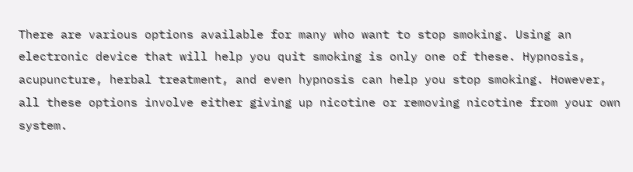There are various options available for many who want to stop smoking. Using an electronic device that will help you quit smoking is only one of these. Hypnosis, acupuncture, herbal treatment, and even hypnosis can help you stop smoking. However, all these options involve either giving up nicotine or removing nicotine from your own system.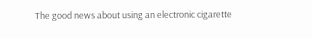The good news about using an electronic cigarette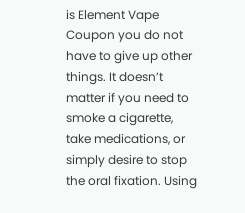is Element Vape Coupon you do not have to give up other things. It doesn’t matter if you need to smoke a cigarette, take medications, or simply desire to stop the oral fixation. Using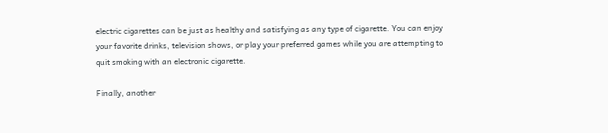electric cigarettes can be just as healthy and satisfying as any type of cigarette. You can enjoy your favorite drinks, television shows, or play your preferred games while you are attempting to quit smoking with an electronic cigarette.

Finally, another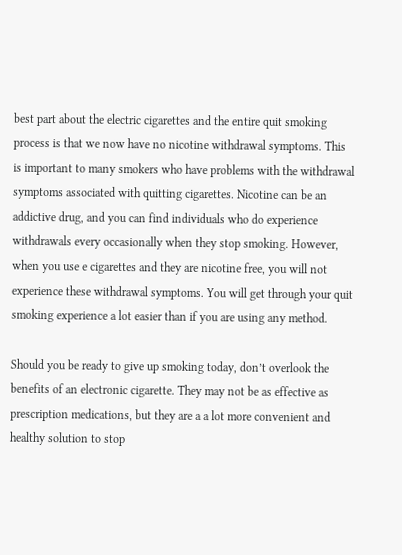best part about the electric cigarettes and the entire quit smoking process is that we now have no nicotine withdrawal symptoms. This is important to many smokers who have problems with the withdrawal symptoms associated with quitting cigarettes. Nicotine can be an addictive drug, and you can find individuals who do experience withdrawals every occasionally when they stop smoking. However, when you use e cigarettes and they are nicotine free, you will not experience these withdrawal symptoms. You will get through your quit smoking experience a lot easier than if you are using any method.

Should you be ready to give up smoking today, don’t overlook the benefits of an electronic cigarette. They may not be as effective as prescription medications, but they are a a lot more convenient and healthy solution to stop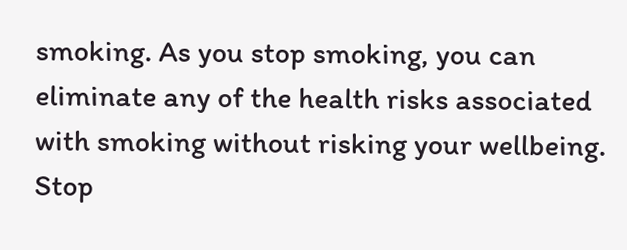smoking. As you stop smoking, you can eliminate any of the health risks associated with smoking without risking your wellbeing. Stop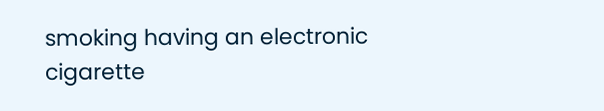smoking having an electronic cigarette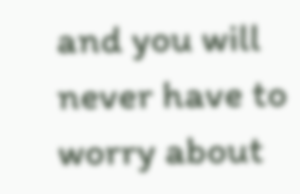and you will never have to worry about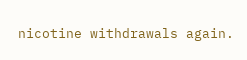nicotine withdrawals again.